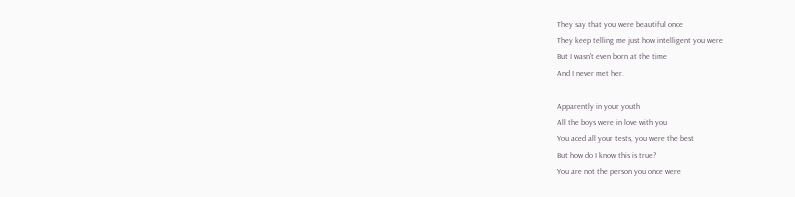They say that you were beautiful once
They keep telling me just how intelligent you were
But I wasn't even born at the time
And I never met her.

Apparently in your youth
All the boys were in love with you
You aced all your tests, you were the best
But how do I know this is true?
You are not the person you once were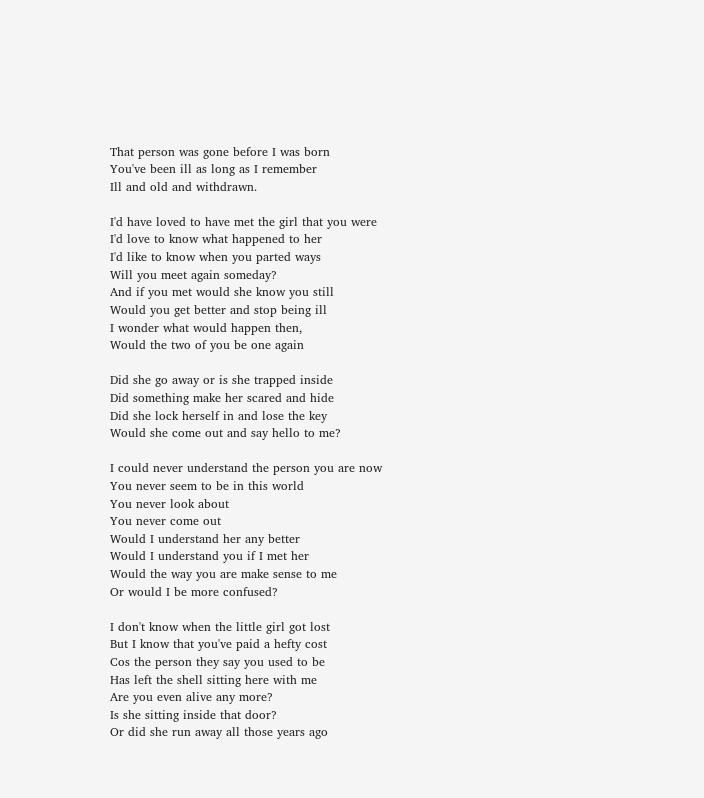That person was gone before I was born
You've been ill as long as I remember
Ill and old and withdrawn.

I'd have loved to have met the girl that you were
I'd love to know what happened to her
I'd like to know when you parted ways
Will you meet again someday?
And if you met would she know you still
Would you get better and stop being ill
I wonder what would happen then,
Would the two of you be one again

Did she go away or is she trapped inside
Did something make her scared and hide
Did she lock herself in and lose the key
Would she come out and say hello to me?

I could never understand the person you are now
You never seem to be in this world
You never look about
You never come out
Would I understand her any better
Would I understand you if I met her
Would the way you are make sense to me
Or would I be more confused?

I don't know when the little girl got lost
But I know that you've paid a hefty cost
Cos the person they say you used to be
Has left the shell sitting here with me
Are you even alive any more?
Is she sitting inside that door?
Or did she run away all those years ago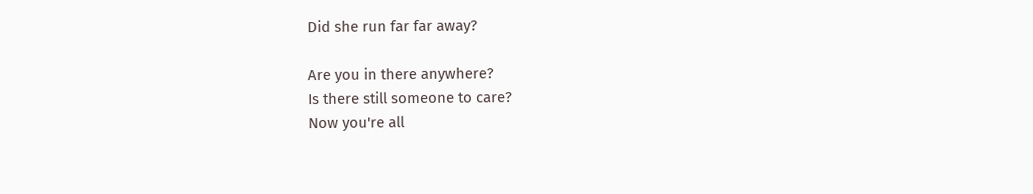Did she run far far away?

Are you in there anywhere?
Is there still someone to care?
Now you're all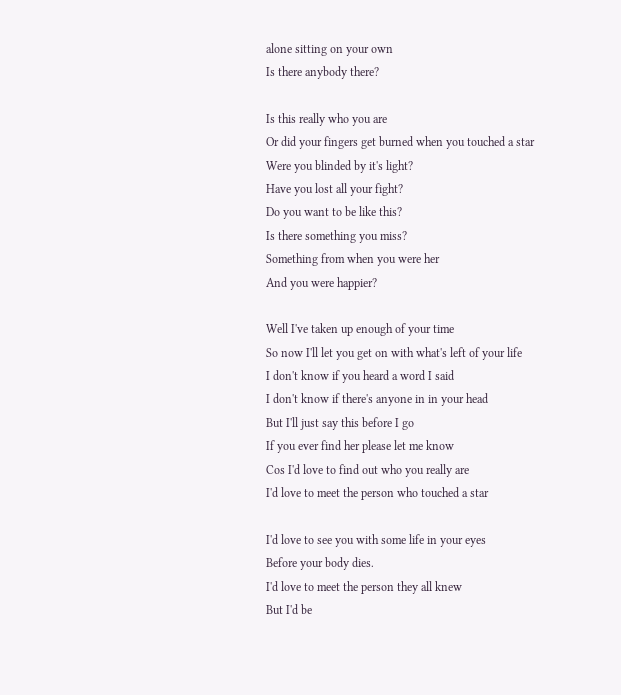alone sitting on your own
Is there anybody there?

Is this really who you are
Or did your fingers get burned when you touched a star
Were you blinded by it's light?
Have you lost all your fight?
Do you want to be like this?
Is there something you miss?
Something from when you were her
And you were happier?

Well I've taken up enough of your time
So now I'll let you get on with what's left of your life
I don't know if you heard a word I said
I don't know if there's anyone in in your head
But I'll just say this before I go
If you ever find her please let me know
Cos I'd love to find out who you really are
I'd love to meet the person who touched a star

I'd love to see you with some life in your eyes
Before your body dies.
I'd love to meet the person they all knew
But I'd be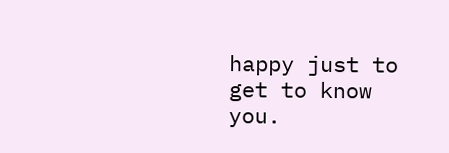happy just to get to know you.